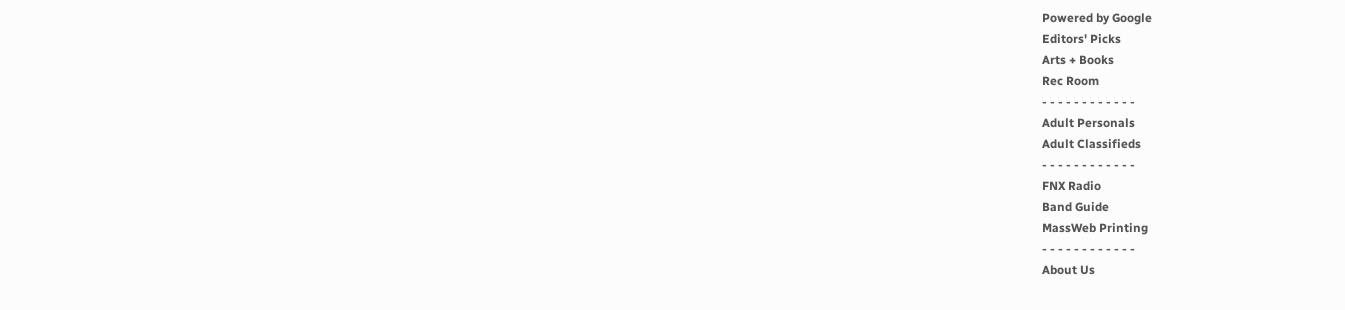Powered by Google
Editors' Picks
Arts + Books
Rec Room
- - - - - - - - - - - -
Adult Personals
Adult Classifieds
- - - - - - - - - - - -
FNX Radio
Band Guide
MassWeb Printing
- - - - - - - - - - - -
About Us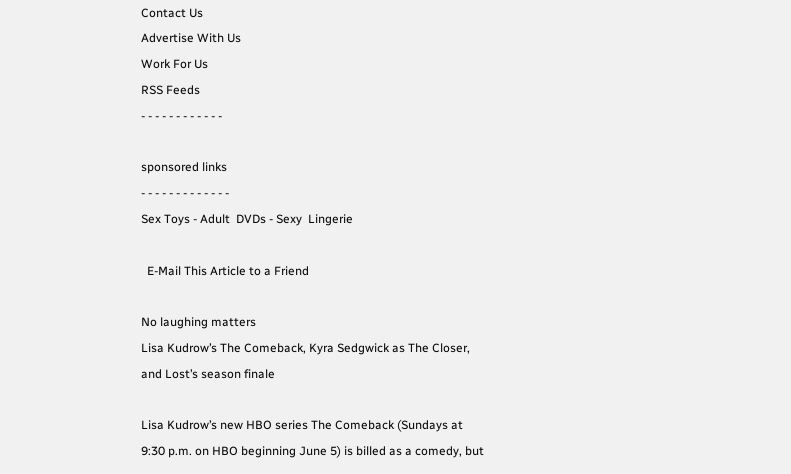Contact Us
Advertise With Us
Work For Us
RSS Feeds
- - - - - - - - - - - -

sponsored links
- - - - - - - - - - - - -
Sex Toys - Adult  DVDs - Sexy  Lingerie

  E-Mail This Article to a Friend

No laughing matters
Lisa Kudrow’s The Comeback, Kyra Sedgwick as The Closer, and Lost’s season finale

Lisa Kudrow’s new HBO series The Comeback (Sundays at 9:30 p.m. on HBO beginning June 5) is billed as a comedy, but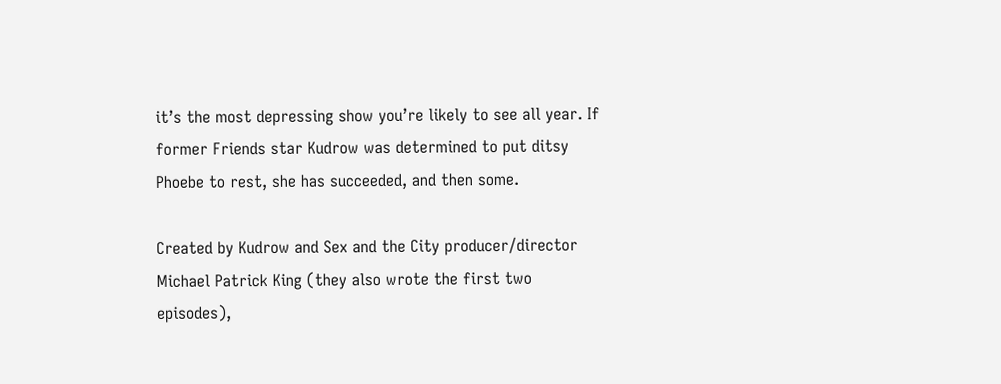it’s the most depressing show you’re likely to see all year. If former Friends star Kudrow was determined to put ditsy Phoebe to rest, she has succeeded, and then some.

Created by Kudrow and Sex and the City producer/director Michael Patrick King (they also wrote the first two episodes),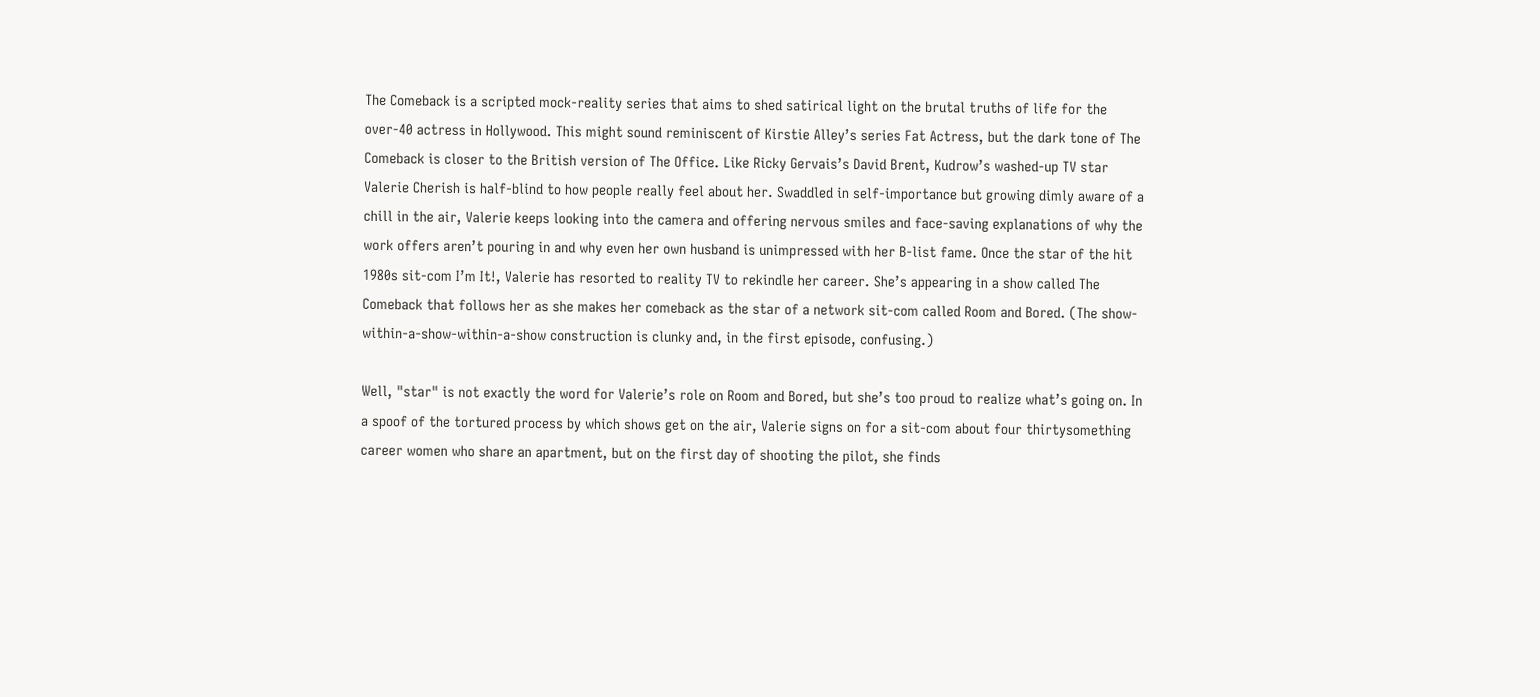The Comeback is a scripted mock-reality series that aims to shed satirical light on the brutal truths of life for the over-40 actress in Hollywood. This might sound reminiscent of Kirstie Alley’s series Fat Actress, but the dark tone of The Comeback is closer to the British version of The Office. Like Ricky Gervais’s David Brent, Kudrow’s washed-up TV star Valerie Cherish is half-blind to how people really feel about her. Swaddled in self-importance but growing dimly aware of a chill in the air, Valerie keeps looking into the camera and offering nervous smiles and face-saving explanations of why the work offers aren’t pouring in and why even her own husband is unimpressed with her B-list fame. Once the star of the hit 1980s sit-com I’m It!, Valerie has resorted to reality TV to rekindle her career. She’s appearing in a show called The Comeback that follows her as she makes her comeback as the star of a network sit-com called Room and Bored. (The show-within-a-show-within-a-show construction is clunky and, in the first episode, confusing.)

Well, "star" is not exactly the word for Valerie’s role on Room and Bored, but she’s too proud to realize what’s going on. In a spoof of the tortured process by which shows get on the air, Valerie signs on for a sit-com about four thirtysomething career women who share an apartment, but on the first day of shooting the pilot, she finds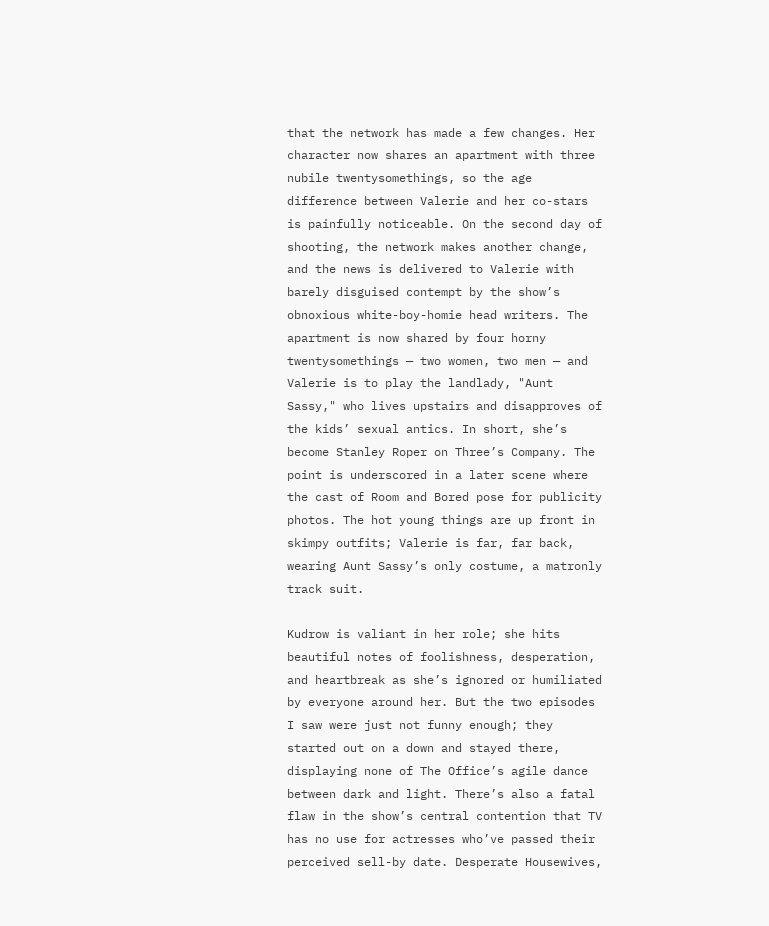that the network has made a few changes. Her character now shares an apartment with three nubile twentysomethings, so the age difference between Valerie and her co-stars is painfully noticeable. On the second day of shooting, the network makes another change, and the news is delivered to Valerie with barely disguised contempt by the show’s obnoxious white-boy-homie head writers. The apartment is now shared by four horny twentysomethings — two women, two men — and Valerie is to play the landlady, "Aunt Sassy," who lives upstairs and disapproves of the kids’ sexual antics. In short, she’s become Stanley Roper on Three’s Company. The point is underscored in a later scene where the cast of Room and Bored pose for publicity photos. The hot young things are up front in skimpy outfits; Valerie is far, far back, wearing Aunt Sassy’s only costume, a matronly track suit.

Kudrow is valiant in her role; she hits beautiful notes of foolishness, desperation, and heartbreak as she’s ignored or humiliated by everyone around her. But the two episodes I saw were just not funny enough; they started out on a down and stayed there, displaying none of The Office’s agile dance between dark and light. There’s also a fatal flaw in the show’s central contention that TV has no use for actresses who’ve passed their perceived sell-by date. Desperate Housewives,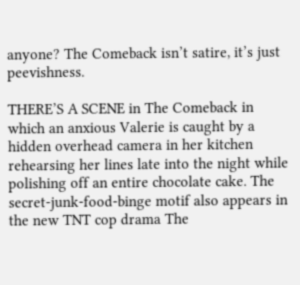anyone? The Comeback isn’t satire, it’s just peevishness.

THERE’S A SCENE in The Comeback in which an anxious Valerie is caught by a hidden overhead camera in her kitchen rehearsing her lines late into the night while polishing off an entire chocolate cake. The secret-junk-food-binge motif also appears in the new TNT cop drama The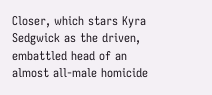Closer, which stars Kyra Sedgwick as the driven, embattled head of an almost all-male homicide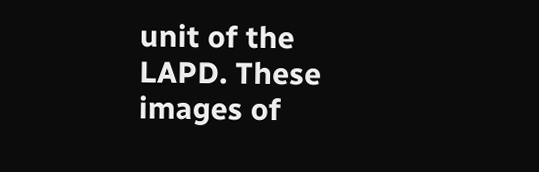unit of the LAPD. These images of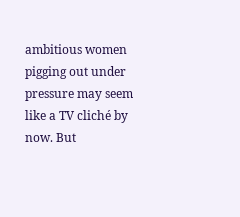ambitious women pigging out under pressure may seem like a TV cliché by now. But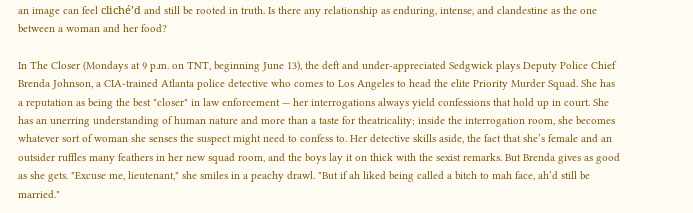an image can feel cliché’d and still be rooted in truth. Is there any relationship as enduring, intense, and clandestine as the one between a woman and her food?

In The Closer (Mondays at 9 p.m. on TNT, beginning June 13), the deft and under-appreciated Sedgwick plays Deputy Police Chief Brenda Johnson, a CIA-trained Atlanta police detective who comes to Los Angeles to head the elite Priority Murder Squad. She has a reputation as being the best "closer" in law enforcement — her interrogations always yield confessions that hold up in court. She has an unerring understanding of human nature and more than a taste for theatricality; inside the interrogation room, she becomes whatever sort of woman she senses the suspect might need to confess to. Her detective skills aside, the fact that she’s female and an outsider ruffles many feathers in her new squad room, and the boys lay it on thick with the sexist remarks. But Brenda gives as good as she gets. "Excuse me, lieutenant," she smiles in a peachy drawl. "But if ah liked being called a bitch to mah face, ah’d still be married."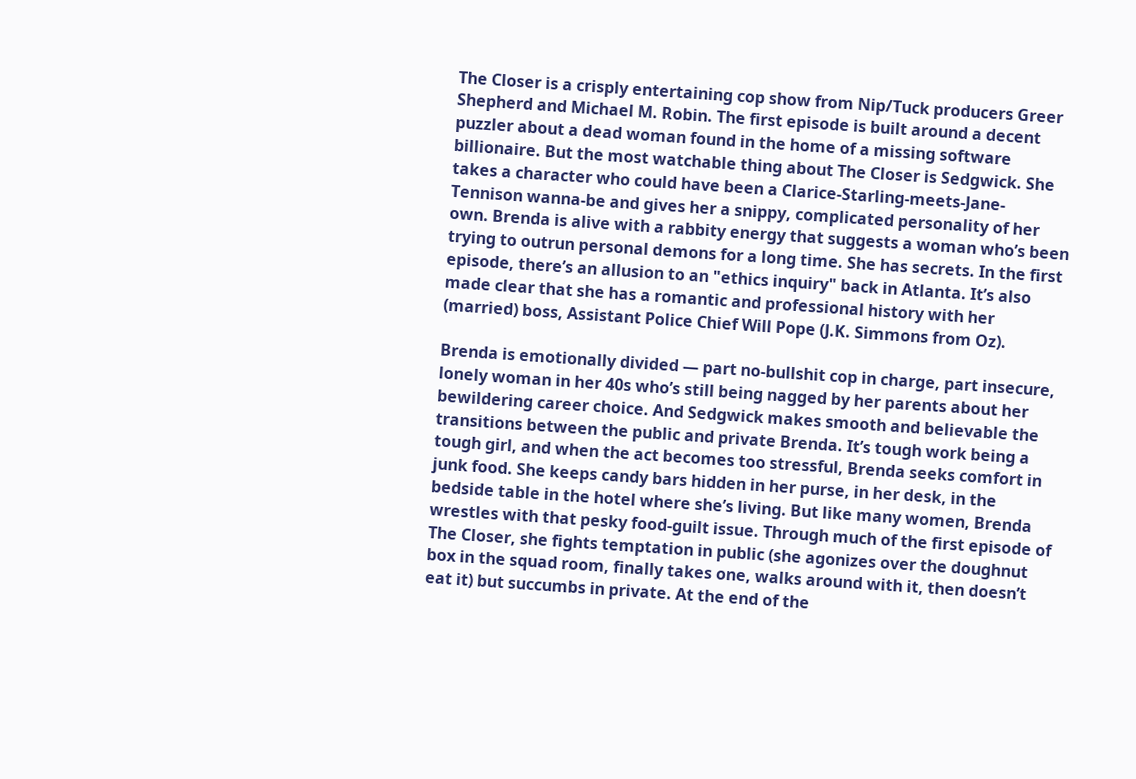The Closer is a crisply entertaining cop show from Nip/Tuck producers Greer Shepherd and Michael M. Robin. The first episode is built around a decent puzzler about a dead woman found in the home of a missing software billionaire. But the most watchable thing about The Closer is Sedgwick. She takes a character who could have been a Clarice-Starling-meets-Jane-Tennison wanna-be and gives her a snippy, complicated personality of her own. Brenda is alive with a rabbity energy that suggests a woman who’s been trying to outrun personal demons for a long time. She has secrets. In the first episode, there’s an allusion to an "ethics inquiry" back in Atlanta. It’s also made clear that she has a romantic and professional history with her (married) boss, Assistant Police Chief Will Pope (J.K. Simmons from Oz).

Brenda is emotionally divided — part no-bullshit cop in charge, part insecure, lonely woman in her 40s who’s still being nagged by her parents about her bewildering career choice. And Sedgwick makes smooth and believable the transitions between the public and private Brenda. It’s tough work being a tough girl, and when the act becomes too stressful, Brenda seeks comfort in junk food. She keeps candy bars hidden in her purse, in her desk, in the bedside table in the hotel where she’s living. But like many women, Brenda wrestles with that pesky food-guilt issue. Through much of the first episode of The Closer, she fights temptation in public (she agonizes over the doughnut box in the squad room, finally takes one, walks around with it, then doesn’t eat it) but succumbs in private. At the end of the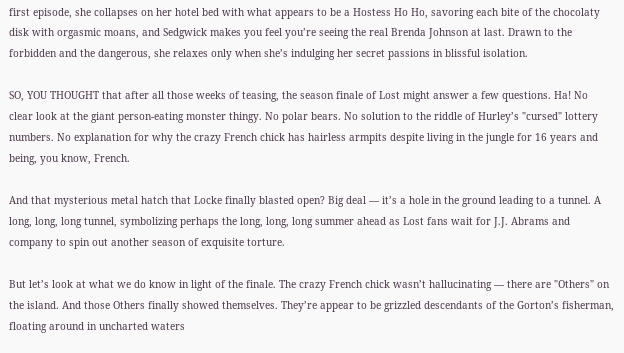first episode, she collapses on her hotel bed with what appears to be a Hostess Ho Ho, savoring each bite of the chocolaty disk with orgasmic moans, and Sedgwick makes you feel you’re seeing the real Brenda Johnson at last. Drawn to the forbidden and the dangerous, she relaxes only when she’s indulging her secret passions in blissful isolation.

SO, YOU THOUGHT that after all those weeks of teasing, the season finale of Lost might answer a few questions. Ha! No clear look at the giant person-eating monster thingy. No polar bears. No solution to the riddle of Hurley’s "cursed" lottery numbers. No explanation for why the crazy French chick has hairless armpits despite living in the jungle for 16 years and being, you know, French.

And that mysterious metal hatch that Locke finally blasted open? Big deal — it’s a hole in the ground leading to a tunnel. A long, long, long tunnel, symbolizing perhaps the long, long, long summer ahead as Lost fans wait for J.J. Abrams and company to spin out another season of exquisite torture.

But let’s look at what we do know in light of the finale. The crazy French chick wasn’t hallucinating — there are "Others" on the island. And those Others finally showed themselves. They’re appear to be grizzled descendants of the Gorton’s fisherman, floating around in uncharted waters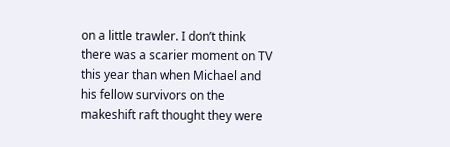on a little trawler. I don’t think there was a scarier moment on TV this year than when Michael and his fellow survivors on the makeshift raft thought they were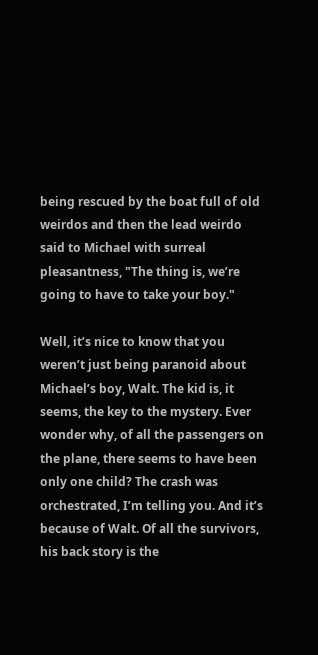being rescued by the boat full of old weirdos and then the lead weirdo said to Michael with surreal pleasantness, "The thing is, we’re going to have to take your boy."

Well, it’s nice to know that you weren’t just being paranoid about Michael’s boy, Walt. The kid is, it seems, the key to the mystery. Ever wonder why, of all the passengers on the plane, there seems to have been only one child? The crash was orchestrated, I’m telling you. And it’s because of Walt. Of all the survivors, his back story is the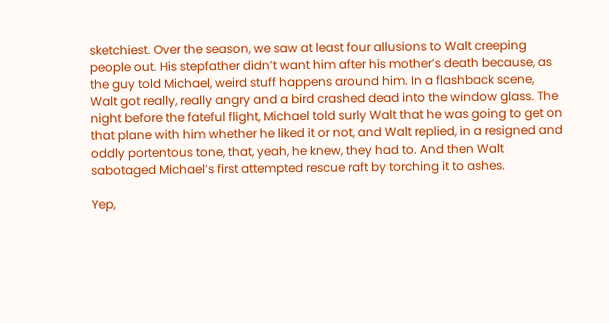sketchiest. Over the season, we saw at least four allusions to Walt creeping people out. His stepfather didn’t want him after his mother’s death because, as the guy told Michael, weird stuff happens around him. In a flashback scene, Walt got really, really angry and a bird crashed dead into the window glass. The night before the fateful flight, Michael told surly Walt that he was going to get on that plane with him whether he liked it or not, and Walt replied, in a resigned and oddly portentous tone, that, yeah, he knew, they had to. And then Walt sabotaged Michael’s first attempted rescue raft by torching it to ashes.

Yep,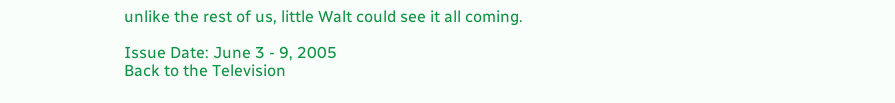unlike the rest of us, little Walt could see it all coming.

Issue Date: June 3 - 9, 2005
Back to the Television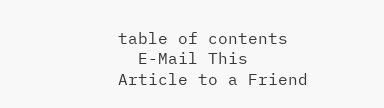table of contents
  E-Mail This Article to a Friend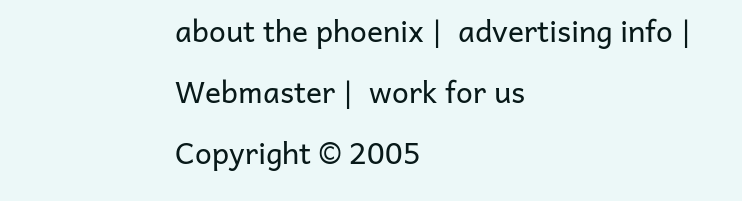about the phoenix |  advertising info |  Webmaster |  work for us
Copyright © 2005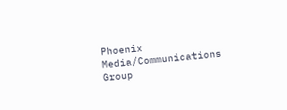Phoenix Media/Communications Group